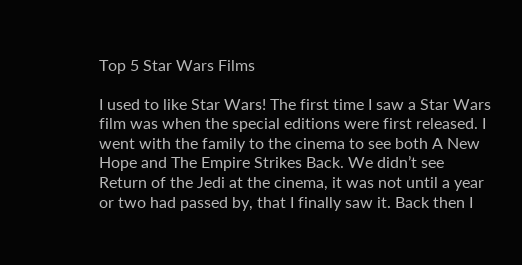Top 5 Star Wars Films

I used to like Star Wars! The first time I saw a Star Wars film was when the special editions were first released. I went with the family to the cinema to see both A New Hope and The Empire Strikes Back. We didn’t see Return of the Jedi at the cinema, it was not until a year or two had passed by, that I finally saw it. Back then I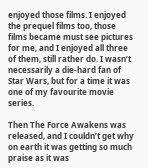enjoyed those films. I enjoyed the prequel films too, those films became must see pictures for me, and I enjoyed all three of them, still rather do. I wasn’t necessarily a die-hard fan of Star Wars, but for a time it was one of my favourite movie series.

Then The Force Awakens was released, and I couldn’t get why on earth it was getting so much praise as it was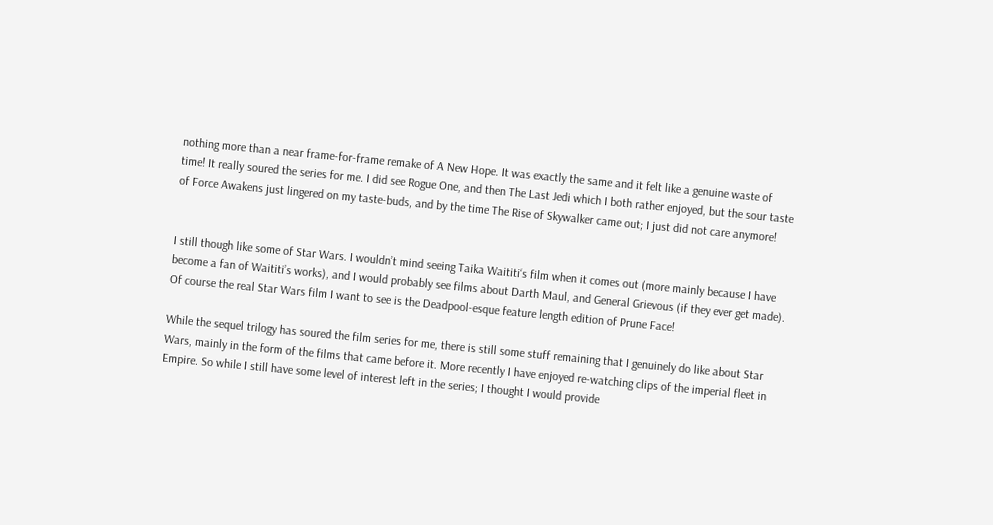nothing more than a near frame-for-frame remake of A New Hope. It was exactly the same and it felt like a genuine waste of time! It really soured the series for me. I did see Rogue One, and then The Last Jedi which I both rather enjoyed, but the sour taste of Force Awakens just lingered on my taste-buds, and by the time The Rise of Skywalker came out; I just did not care anymore!


I still though like some of Star Wars. I wouldn’t mind seeing Taika Waititi‘s film when it comes out (more mainly because I have become a fan of Waititi’s works), and I would probably see films about Darth Maul, and General Grievous (if they ever get made). Of course the real Star Wars film I want to see is the Deadpool-esque feature length edition of Prune Face!

While the sequel trilogy has soured the film series for me, there is still some stuff remaining that I genuinely do like about Star Wars, mainly in the form of the films that came before it. More recently I have enjoyed re-watching clips of the imperial fleet in Empire. So while I still have some level of interest left in the series; I thought I would provide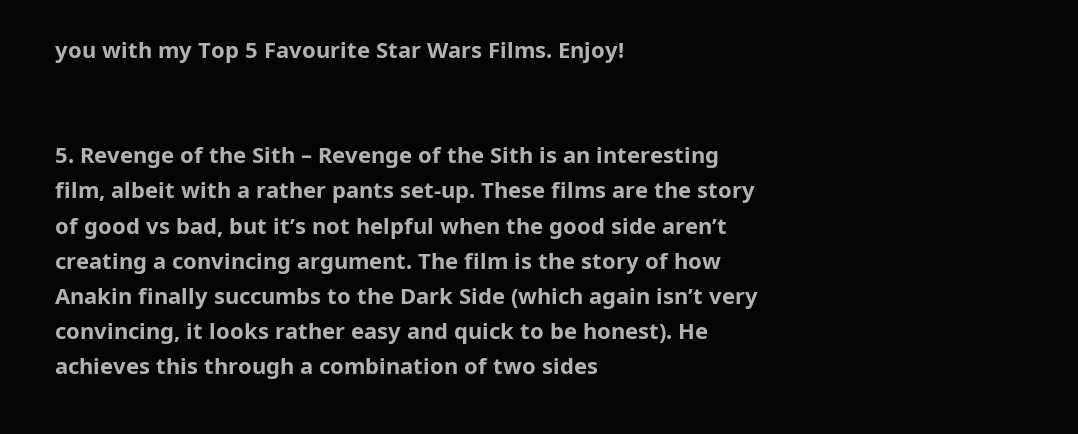you with my Top 5 Favourite Star Wars Films. Enjoy!


5. Revenge of the Sith – Revenge of the Sith is an interesting film, albeit with a rather pants set-up. These films are the story of good vs bad, but it’s not helpful when the good side aren’t creating a convincing argument. The film is the story of how Anakin finally succumbs to the Dark Side (which again isn’t very convincing, it looks rather easy and quick to be honest). He achieves this through a combination of two sides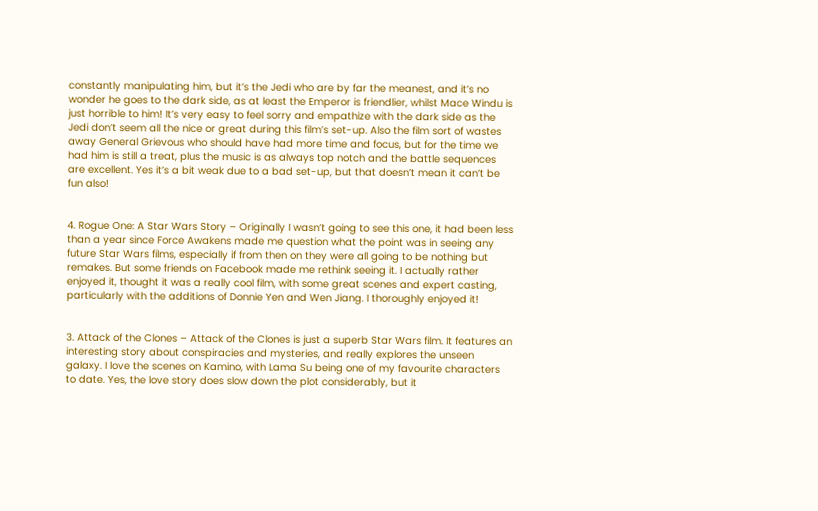constantly manipulating him, but it’s the Jedi who are by far the meanest, and it’s no wonder he goes to the dark side, as at least the Emperor is friendlier, whilst Mace Windu is just horrible to him! It’s very easy to feel sorry and empathize with the dark side as the Jedi don’t seem all the nice or great during this film’s set-up. Also the film sort of wastes away General Grievous who should have had more time and focus, but for the time we had him is still a treat, plus the music is as always top notch and the battle sequences are excellent. Yes it’s a bit weak due to a bad set-up, but that doesn’t mean it can’t be fun also!


4. Rogue One: A Star Wars Story – Originally I wasn’t going to see this one, it had been less than a year since Force Awakens made me question what the point was in seeing any future Star Wars films, especially if from then on they were all going to be nothing but remakes. But some friends on Facebook made me rethink seeing it. I actually rather enjoyed it, thought it was a really cool film, with some great scenes and expert casting, particularly with the additions of Donnie Yen and Wen Jiang. I thoroughly enjoyed it!


3. Attack of the Clones – Attack of the Clones is just a superb Star Wars film. It features an interesting story about conspiracies and mysteries, and really explores the unseen galaxy. I love the scenes on Kamino, with Lama Su being one of my favourite characters to date. Yes, the love story does slow down the plot considerably, but it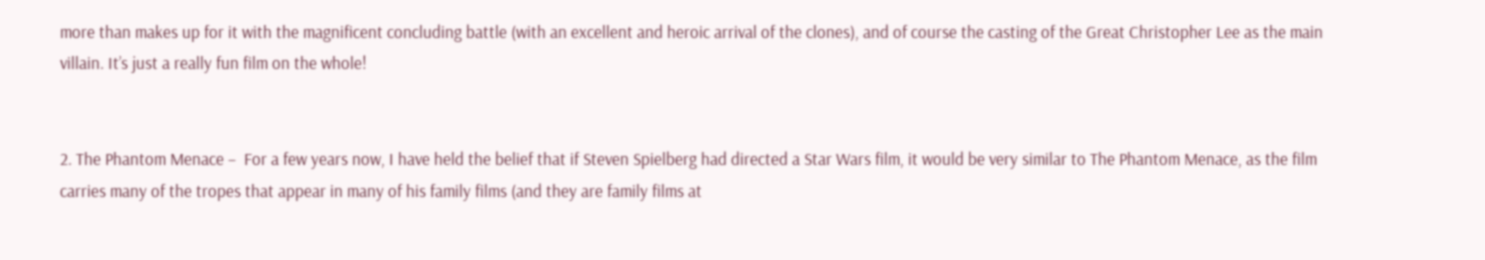more than makes up for it with the magnificent concluding battle (with an excellent and heroic arrival of the clones), and of course the casting of the Great Christopher Lee as the main villain. It’s just a really fun film on the whole!


2. The Phantom Menace –  For a few years now, I have held the belief that if Steven Spielberg had directed a Star Wars film, it would be very similar to The Phantom Menace, as the film carries many of the tropes that appear in many of his family films (and they are family films at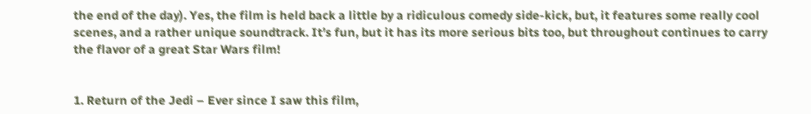the end of the day). Yes, the film is held back a little by a ridiculous comedy side-kick, but, it features some really cool scenes, and a rather unique soundtrack. It’s fun, but it has its more serious bits too, but throughout continues to carry the flavor of a great Star Wars film!


1. Return of the Jedi – Ever since I saw this film,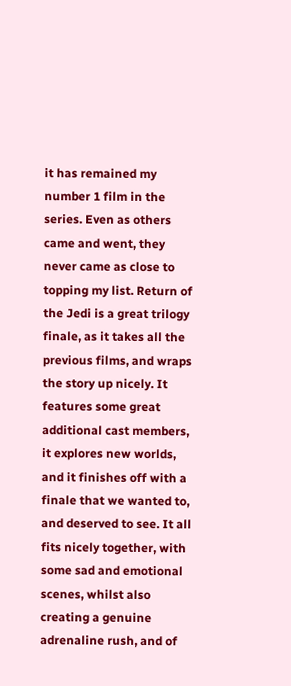it has remained my number 1 film in the series. Even as others came and went, they never came as close to topping my list. Return of the Jedi is a great trilogy finale, as it takes all the previous films, and wraps the story up nicely. It features some great additional cast members, it explores new worlds, and it finishes off with a finale that we wanted to, and deserved to see. It all fits nicely together, with some sad and emotional scenes, whilst also creating a genuine adrenaline rush, and of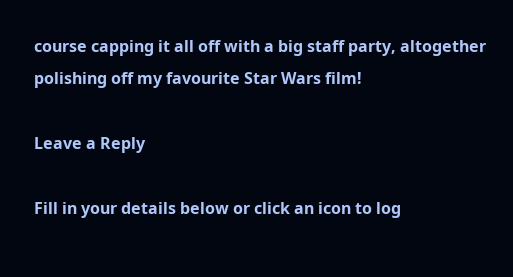course capping it all off with a big staff party, altogether polishing off my favourite Star Wars film!

Leave a Reply

Fill in your details below or click an icon to log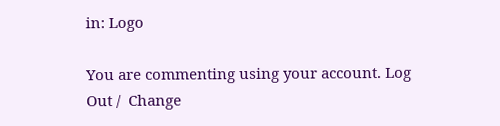in: Logo

You are commenting using your account. Log Out /  Change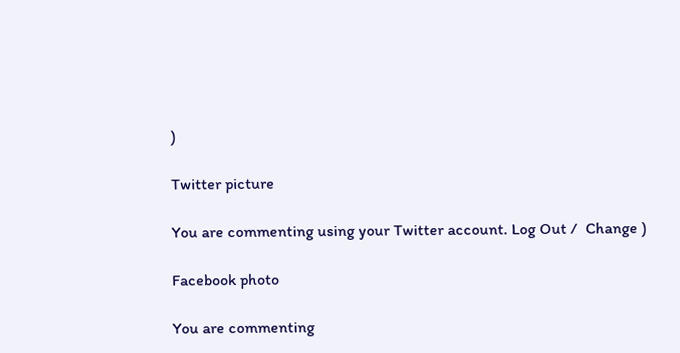)

Twitter picture

You are commenting using your Twitter account. Log Out /  Change )

Facebook photo

You are commenting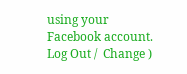using your Facebook account. Log Out /  Change )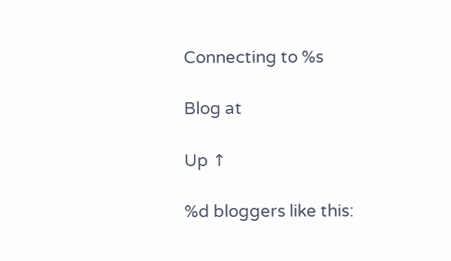Connecting to %s

Blog at

Up ↑

%d bloggers like this: